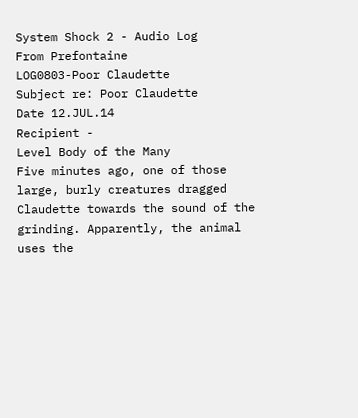System Shock 2 - Audio Log
From Prefontaine
LOG0803-Poor Claudette
Subject re: Poor Claudette
Date 12.JUL.14
Recipient -
Level Body of the Many
Five minutes ago, one of those large, burly creatures dragged Claudette towards the sound of the grinding. Apparently, the animal uses the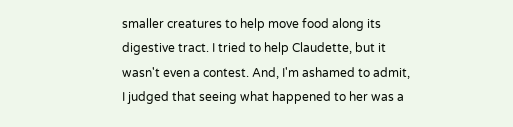smaller creatures to help move food along its digestive tract. I tried to help Claudette, but it wasn't even a contest. And, I'm ashamed to admit, I judged that seeing what happened to her was a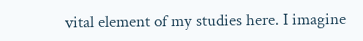vital element of my studies here. I imagine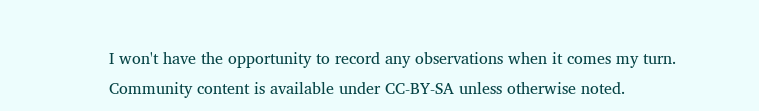I won't have the opportunity to record any observations when it comes my turn.
Community content is available under CC-BY-SA unless otherwise noted.